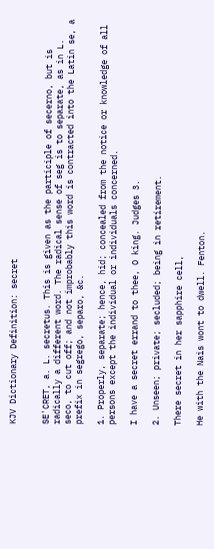KJV Dictionary Definition: secret


SE'CRET, a. L. secretus. This is given as the participle of secerno, but is radically a different word. The radical sense of seg is to separate, as in L. seco, to cut off; and not improbably this word is contracted into the Latin se, a prefix in segrego, separo, &c.

1. Properly, separate; hence, hid; concealed from the notice or knowledge of all persons except the individual or individuals concerned.

I have a secret errand to thee, O king. Judges 3.

2. Unseen; private; secluded; being in retirement.

There secret in her sapphire cell,

He with the Nais wont to dwell. Fenton.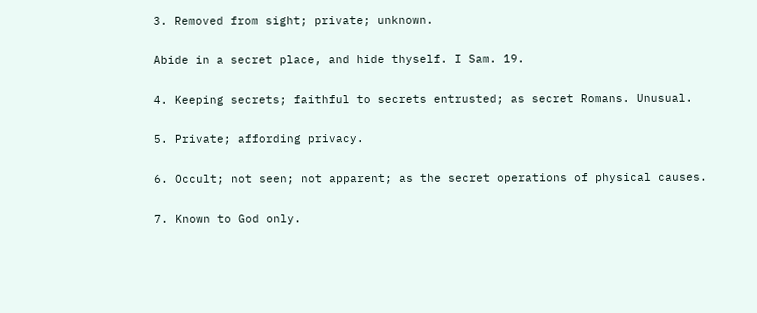3. Removed from sight; private; unknown.

Abide in a secret place, and hide thyself. I Sam. 19.

4. Keeping secrets; faithful to secrets entrusted; as secret Romans. Unusual.

5. Private; affording privacy.

6. Occult; not seen; not apparent; as the secret operations of physical causes.

7. Known to God only.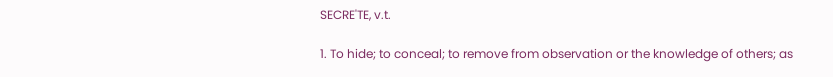SECRE'TE, v.t.

1. To hide; to conceal; to remove from observation or the knowledge of others; as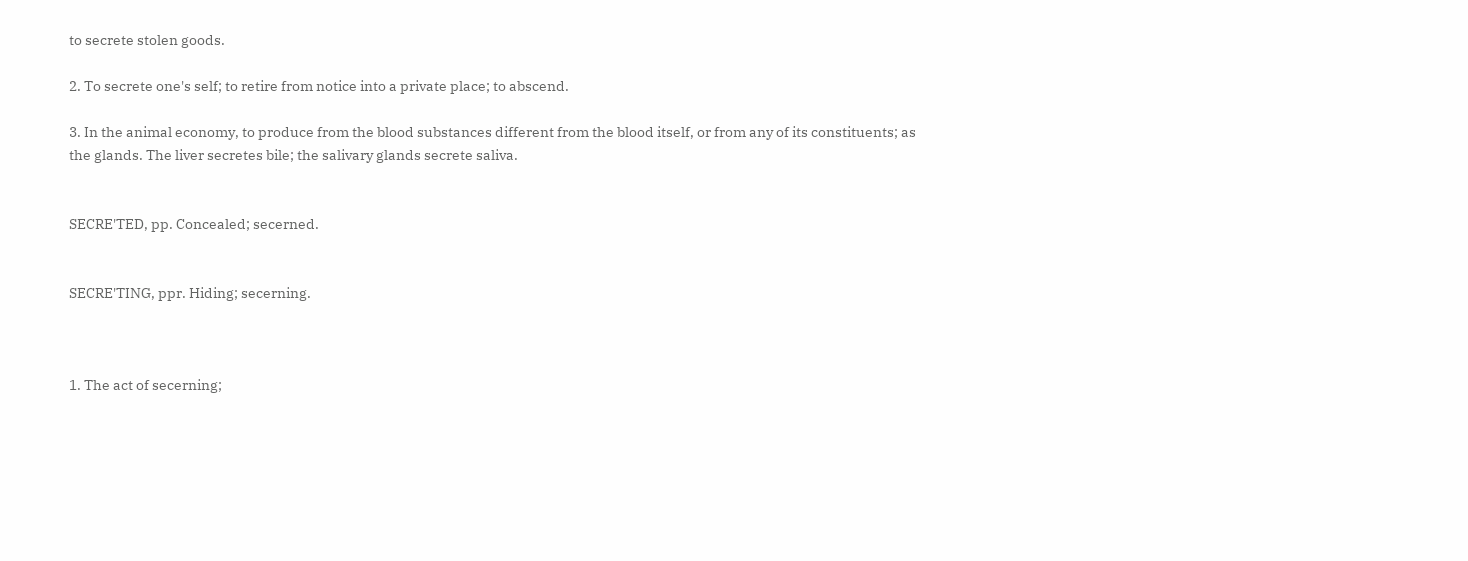to secrete stolen goods.

2. To secrete one's self; to retire from notice into a private place; to abscend.

3. In the animal economy, to produce from the blood substances different from the blood itself, or from any of its constituents; as the glands. The liver secretes bile; the salivary glands secrete saliva.


SECRE'TED, pp. Concealed; secerned.


SECRE'TING, ppr. Hiding; secerning.



1. The act of secerning;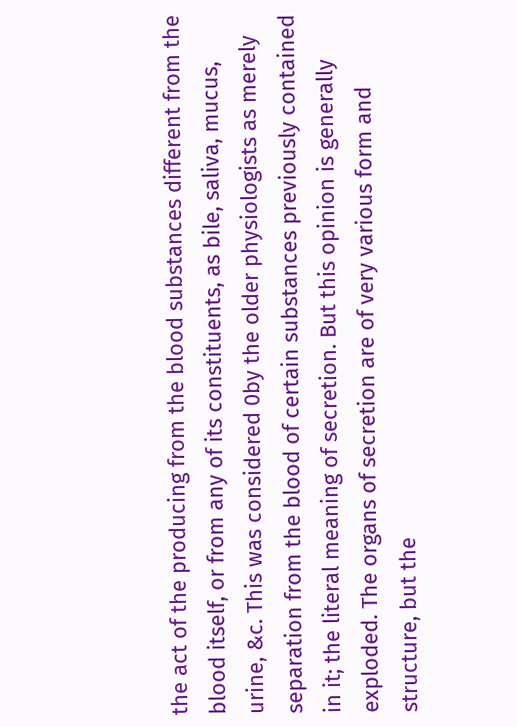the act of the producing from the blood substances different from the blood itself, or from any of its constituents, as bile, saliva, mucus, urine, &c. This was considered 0by the older physiologists as merely separation from the blood of certain substances previously contained in it; the literal meaning of secretion. But this opinion is generally exploded. The organs of secretion are of very various form and structure, but the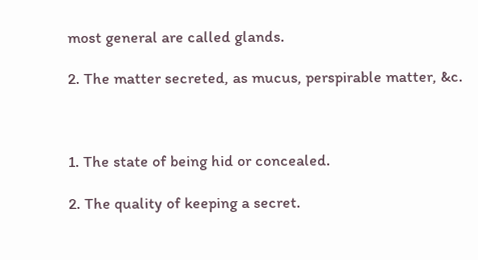most general are called glands.

2. The matter secreted, as mucus, perspirable matter, &c.



1. The state of being hid or concealed.

2. The quality of keeping a secret.